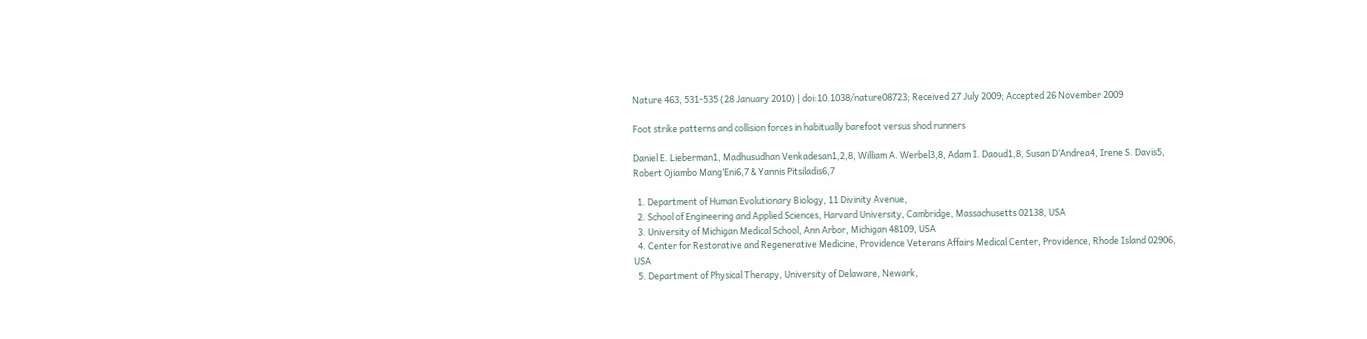Nature 463, 531-535 (28 January 2010) | doi:10.1038/nature08723; Received 27 July 2009; Accepted 26 November 2009

Foot strike patterns and collision forces in habitually barefoot versus shod runners

Daniel E. Lieberman1, Madhusudhan Venkadesan1,2,8, William A. Werbel3,8, Adam I. Daoud1,8, Susan D’Andrea4, Irene S. Davis5, Robert Ojiambo Mang’Eni6,7 & Yannis Pitsiladis6,7

  1. Department of Human Evolutionary Biology, 11 Divinity Avenue,
  2. School of Engineering and Applied Sciences, Harvard University, Cambridge, Massachusetts 02138, USA
  3. University of Michigan Medical School, Ann Arbor, Michigan 48109, USA
  4. Center for Restorative and Regenerative Medicine, Providence Veterans Affairs Medical Center, Providence, Rhode Island 02906, USA
  5. Department of Physical Therapy, University of Delaware, Newark,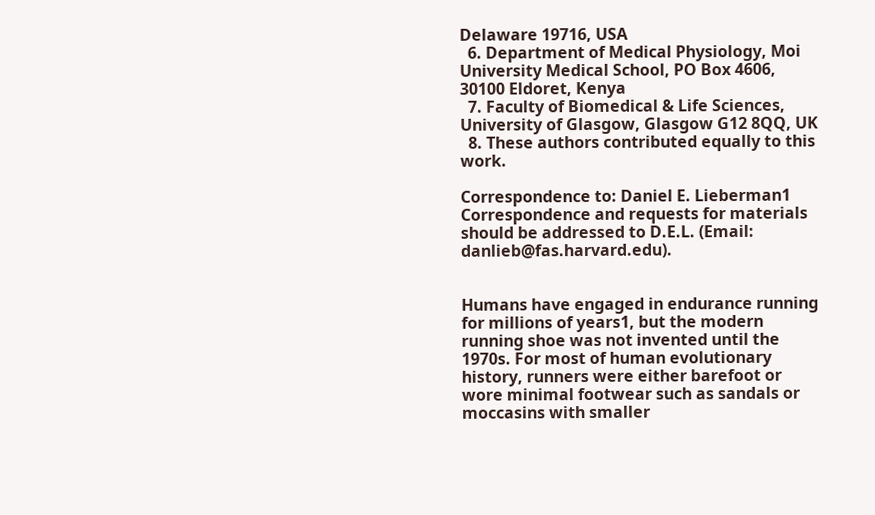Delaware 19716, USA
  6. Department of Medical Physiology, Moi University Medical School, PO Box 4606, 30100 Eldoret, Kenya
  7. Faculty of Biomedical & Life Sciences, University of Glasgow, Glasgow G12 8QQ, UK
  8. These authors contributed equally to this work.

Correspondence to: Daniel E. Lieberman1 Correspondence and requests for materials should be addressed to D.E.L. (Email: danlieb@fas.harvard.edu).


Humans have engaged in endurance running for millions of years1, but the modern running shoe was not invented until the 1970s. For most of human evolutionary history, runners were either barefoot or wore minimal footwear such as sandals or moccasins with smaller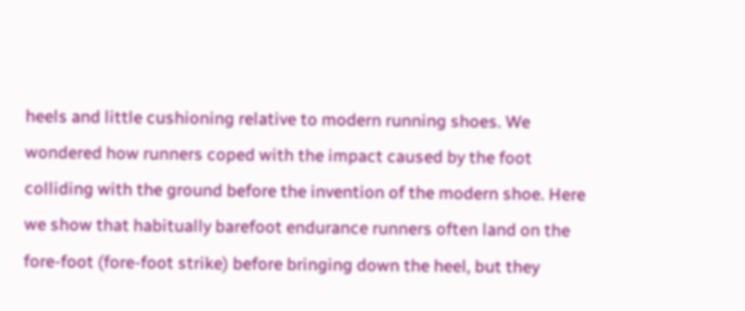heels and little cushioning relative to modern running shoes. We wondered how runners coped with the impact caused by the foot colliding with the ground before the invention of the modern shoe. Here we show that habitually barefoot endurance runners often land on the fore-foot (fore-foot strike) before bringing down the heel, but they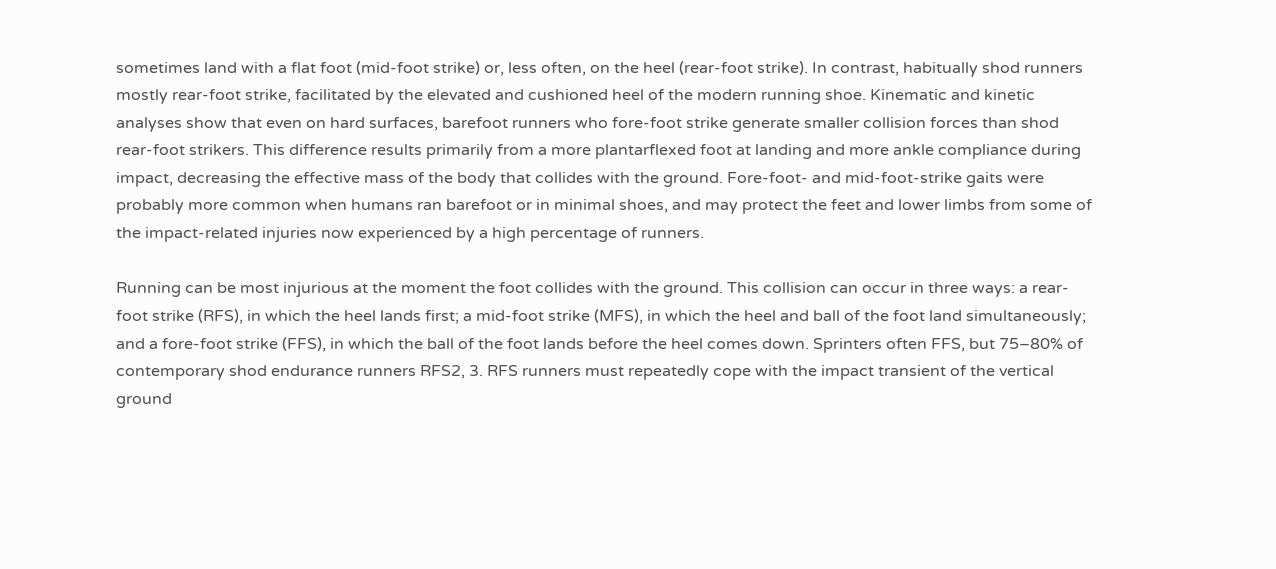sometimes land with a flat foot (mid-foot strike) or, less often, on the heel (rear-foot strike). In contrast, habitually shod runners mostly rear-foot strike, facilitated by the elevated and cushioned heel of the modern running shoe. Kinematic and kinetic analyses show that even on hard surfaces, barefoot runners who fore-foot strike generate smaller collision forces than shod rear-foot strikers. This difference results primarily from a more plantarflexed foot at landing and more ankle compliance during impact, decreasing the effective mass of the body that collides with the ground. Fore-foot- and mid-foot-strike gaits were probably more common when humans ran barefoot or in minimal shoes, and may protect the feet and lower limbs from some of the impact-related injuries now experienced by a high percentage of runners.

Running can be most injurious at the moment the foot collides with the ground. This collision can occur in three ways: a rear-foot strike (RFS), in which the heel lands first; a mid-foot strike (MFS), in which the heel and ball of the foot land simultaneously; and a fore-foot strike (FFS), in which the ball of the foot lands before the heel comes down. Sprinters often FFS, but 75–80% of contemporary shod endurance runners RFS2, 3. RFS runners must repeatedly cope with the impact transient of the vertical ground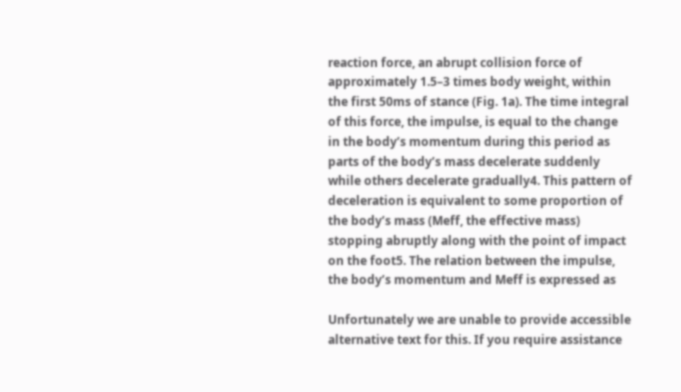reaction force, an abrupt collision force of approximately 1.5–3 times body weight, within the first 50ms of stance (Fig. 1a). The time integral of this force, the impulse, is equal to the change in the body’s momentum during this period as parts of the body’s mass decelerate suddenly while others decelerate gradually4. This pattern of deceleration is equivalent to some proportion of the body’s mass (Meff, the effective mass) stopping abruptly along with the point of impact on the foot5. The relation between the impulse, the body’s momentum and Meff is expressed as

Unfortunately we are unable to provide accessible alternative text for this. If you require assistance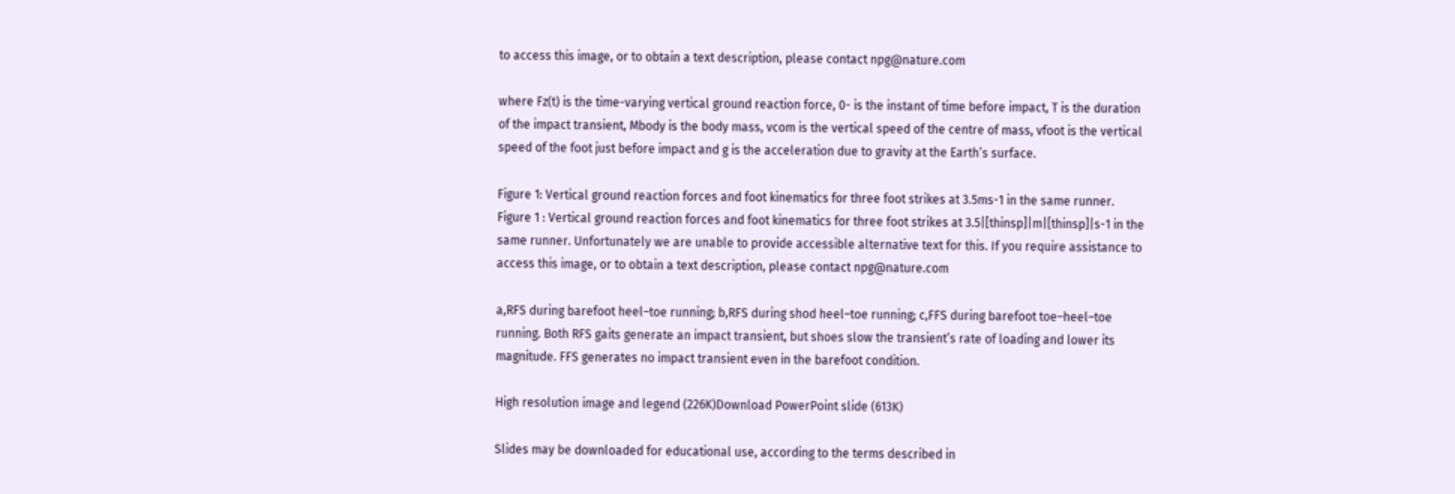to access this image, or to obtain a text description, please contact npg@nature.com

where Fz(t) is the time-varying vertical ground reaction force, 0- is the instant of time before impact, T is the duration of the impact transient, Mbody is the body mass, vcom is the vertical speed of the centre of mass, vfoot is the vertical speed of the foot just before impact and g is the acceleration due to gravity at the Earth’s surface.

Figure 1: Vertical ground reaction forces and foot kinematics for three foot strikes at 3.5ms-1 in the same runner.
Figure 1 : Vertical ground reaction forces and foot kinematics for three foot strikes at 3.5|[thinsp]|m|[thinsp]|s-1 in the same runner. Unfortunately we are unable to provide accessible alternative text for this. If you require assistance to access this image, or to obtain a text description, please contact npg@nature.com

a,RFS during barefoot heel–toe running; b,RFS during shod heel–toe running; c,FFS during barefoot toe–heel–toe running. Both RFS gaits generate an impact transient, but shoes slow the transient’s rate of loading and lower its magnitude. FFS generates no impact transient even in the barefoot condition.

High resolution image and legend (226K)Download PowerPoint slide (613K)

Slides may be downloaded for educational use, according to the terms described in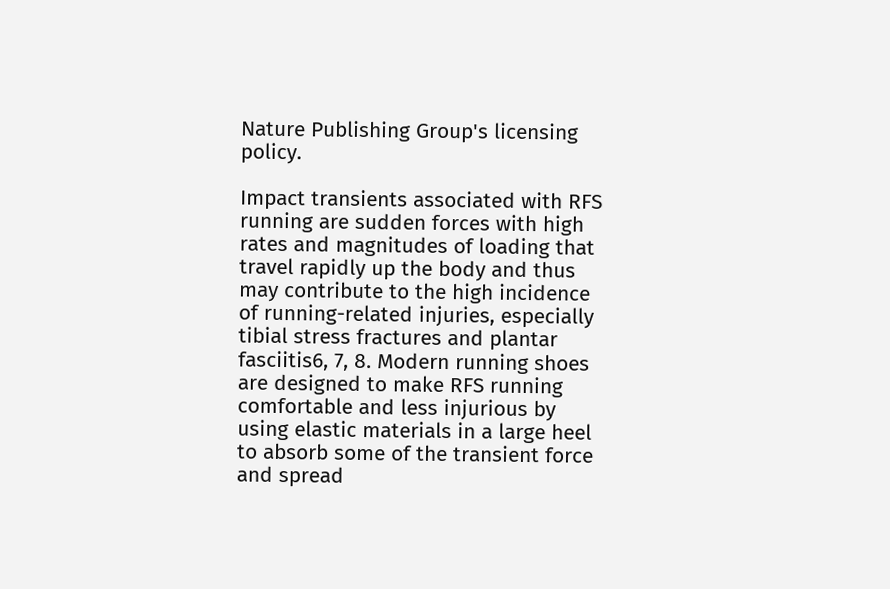Nature Publishing Group's licensing policy.

Impact transients associated with RFS running are sudden forces with high rates and magnitudes of loading that travel rapidly up the body and thus may contribute to the high incidence of running-related injuries, especially tibial stress fractures and plantar fasciitis6, 7, 8. Modern running shoes are designed to make RFS running comfortable and less injurious by using elastic materials in a large heel to absorb some of the transient force and spread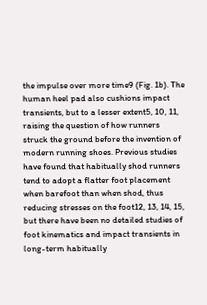the impulse over more time9 (Fig. 1b). The human heel pad also cushions impact transients, but to a lesser extent5, 10, 11, raising the question of how runners struck the ground before the invention of modern running shoes. Previous studies have found that habitually shod runners tend to adopt a flatter foot placement when barefoot than when shod, thus reducing stresses on the foot12, 13, 14, 15, but there have been no detailed studies of foot kinematics and impact transients in long-term habitually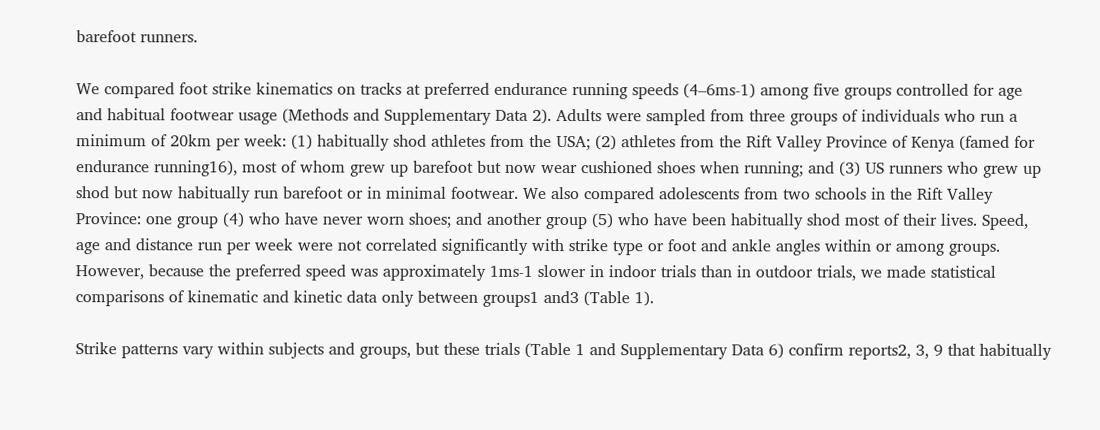barefoot runners.

We compared foot strike kinematics on tracks at preferred endurance running speeds (4–6ms-1) among five groups controlled for age and habitual footwear usage (Methods and Supplementary Data 2). Adults were sampled from three groups of individuals who run a minimum of 20km per week: (1) habitually shod athletes from the USA; (2) athletes from the Rift Valley Province of Kenya (famed for endurance running16), most of whom grew up barefoot but now wear cushioned shoes when running; and (3) US runners who grew up shod but now habitually run barefoot or in minimal footwear. We also compared adolescents from two schools in the Rift Valley Province: one group (4) who have never worn shoes; and another group (5) who have been habitually shod most of their lives. Speed, age and distance run per week were not correlated significantly with strike type or foot and ankle angles within or among groups. However, because the preferred speed was approximately 1ms-1 slower in indoor trials than in outdoor trials, we made statistical comparisons of kinematic and kinetic data only between groups1 and3 (Table 1).

Strike patterns vary within subjects and groups, but these trials (Table 1 and Supplementary Data 6) confirm reports2, 3, 9 that habitually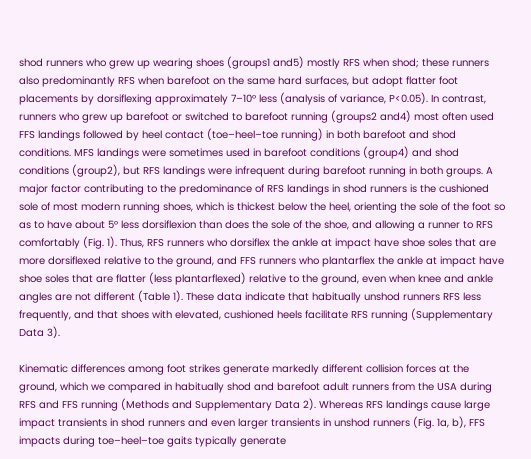shod runners who grew up wearing shoes (groups1 and5) mostly RFS when shod; these runners also predominantly RFS when barefoot on the same hard surfaces, but adopt flatter foot placements by dorsiflexing approximately 7–10° less (analysis of variance, P<0.05). In contrast, runners who grew up barefoot or switched to barefoot running (groups2 and4) most often used FFS landings followed by heel contact (toe–heel–toe running) in both barefoot and shod conditions. MFS landings were sometimes used in barefoot conditions (group4) and shod conditions (group2), but RFS landings were infrequent during barefoot running in both groups. A major factor contributing to the predominance of RFS landings in shod runners is the cushioned sole of most modern running shoes, which is thickest below the heel, orienting the sole of the foot so as to have about 5° less dorsiflexion than does the sole of the shoe, and allowing a runner to RFS comfortably (Fig. 1). Thus, RFS runners who dorsiflex the ankle at impact have shoe soles that are more dorsiflexed relative to the ground, and FFS runners who plantarflex the ankle at impact have shoe soles that are flatter (less plantarflexed) relative to the ground, even when knee and ankle angles are not different (Table 1). These data indicate that habitually unshod runners RFS less frequently, and that shoes with elevated, cushioned heels facilitate RFS running (Supplementary Data 3).

Kinematic differences among foot strikes generate markedly different collision forces at the ground, which we compared in habitually shod and barefoot adult runners from the USA during RFS and FFS running (Methods and Supplementary Data 2). Whereas RFS landings cause large impact transients in shod runners and even larger transients in unshod runners (Fig. 1a, b), FFS impacts during toe–heel–toe gaits typically generate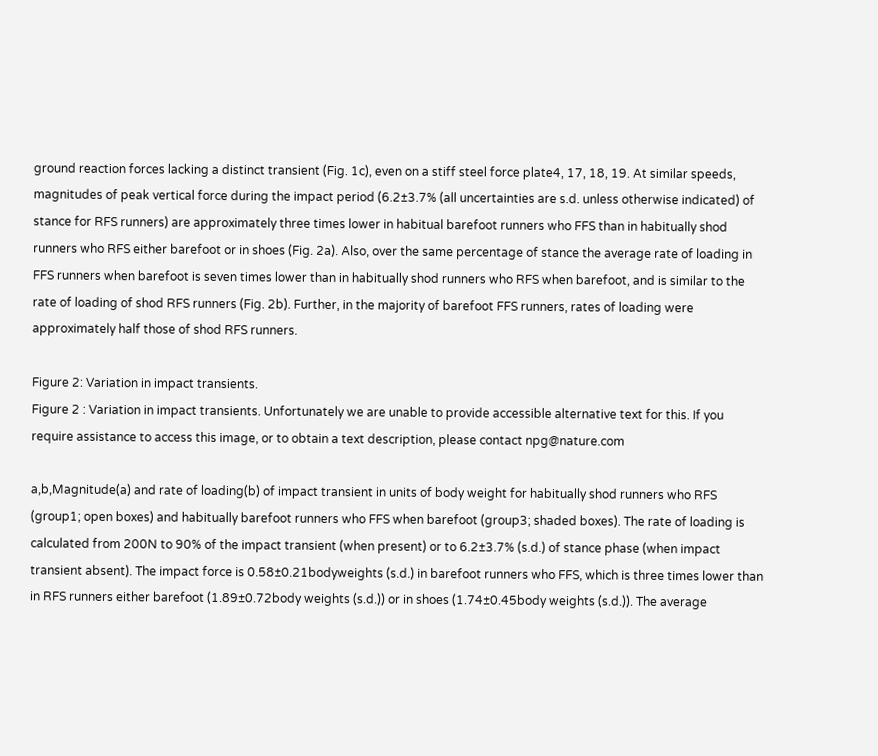ground reaction forces lacking a distinct transient (Fig. 1c), even on a stiff steel force plate4, 17, 18, 19. At similar speeds, magnitudes of peak vertical force during the impact period (6.2±3.7% (all uncertainties are s.d. unless otherwise indicated) of stance for RFS runners) are approximately three times lower in habitual barefoot runners who FFS than in habitually shod runners who RFS either barefoot or in shoes (Fig. 2a). Also, over the same percentage of stance the average rate of loading in FFS runners when barefoot is seven times lower than in habitually shod runners who RFS when barefoot, and is similar to the rate of loading of shod RFS runners (Fig. 2b). Further, in the majority of barefoot FFS runners, rates of loading were approximately half those of shod RFS runners.

Figure 2: Variation in impact transients.
Figure 2 : Variation in impact transients. Unfortunately we are unable to provide accessible alternative text for this. If you require assistance to access this image, or to obtain a text description, please contact npg@nature.com

a,b,Magnitude(a) and rate of loading(b) of impact transient in units of body weight for habitually shod runners who RFS (group1; open boxes) and habitually barefoot runners who FFS when barefoot (group3; shaded boxes). The rate of loading is calculated from 200N to 90% of the impact transient (when present) or to 6.2±3.7% (s.d.) of stance phase (when impact transient absent). The impact force is 0.58±0.21bodyweights (s.d.) in barefoot runners who FFS, which is three times lower than in RFS runners either barefoot (1.89±0.72body weights (s.d.)) or in shoes (1.74±0.45body weights (s.d.)). The average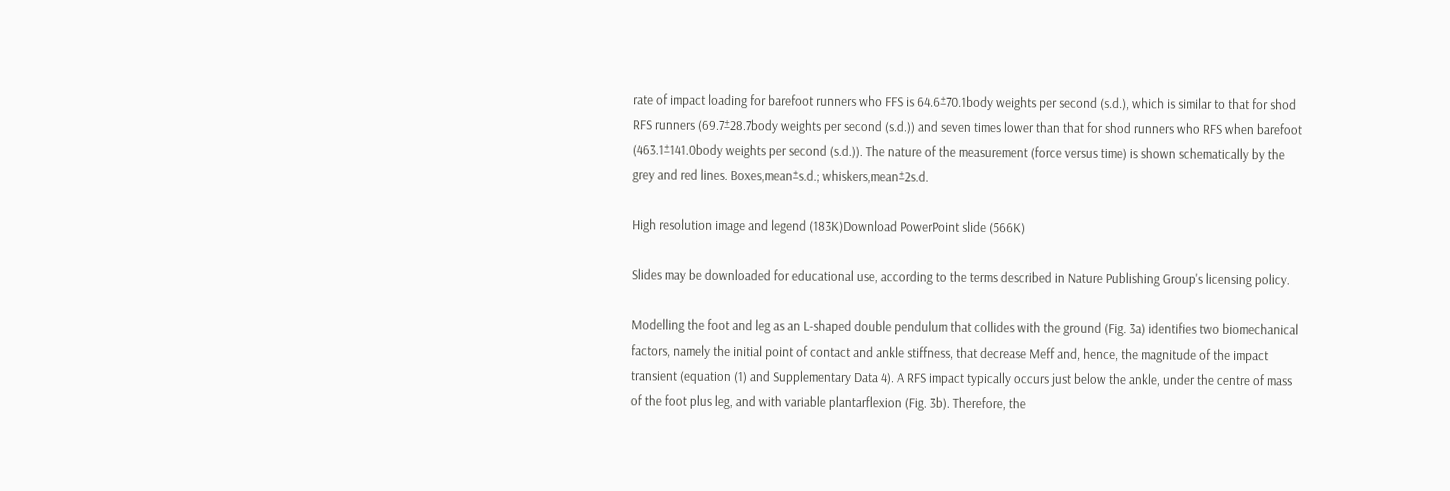rate of impact loading for barefoot runners who FFS is 64.6±70.1body weights per second (s.d.), which is similar to that for shod RFS runners (69.7±28.7body weights per second (s.d.)) and seven times lower than that for shod runners who RFS when barefoot (463.1±141.0body weights per second (s.d.)). The nature of the measurement (force versus time) is shown schematically by the grey and red lines. Boxes,mean±s.d.; whiskers,mean±2s.d.

High resolution image and legend (183K)Download PowerPoint slide (566K)

Slides may be downloaded for educational use, according to the terms described in Nature Publishing Group's licensing policy.

Modelling the foot and leg as an L-shaped double pendulum that collides with the ground (Fig. 3a) identifies two biomechanical factors, namely the initial point of contact and ankle stiffness, that decrease Meff and, hence, the magnitude of the impact transient (equation (1) and Supplementary Data 4). A RFS impact typically occurs just below the ankle, under the centre of mass of the foot plus leg, and with variable plantarflexion (Fig. 3b). Therefore, the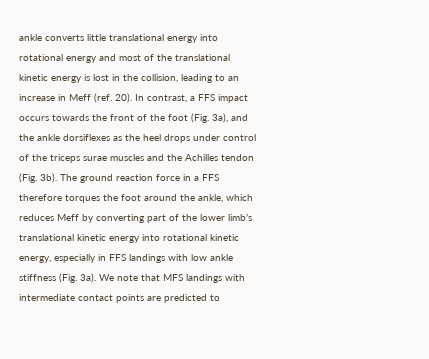ankle converts little translational energy into rotational energy and most of the translational kinetic energy is lost in the collision, leading to an increase in Meff (ref. 20). In contrast, a FFS impact occurs towards the front of the foot (Fig. 3a), and the ankle dorsiflexes as the heel drops under control of the triceps surae muscles and the Achilles tendon (Fig. 3b). The ground reaction force in a FFS therefore torques the foot around the ankle, which reduces Meff by converting part of the lower limb’s translational kinetic energy into rotational kinetic energy, especially in FFS landings with low ankle stiffness (Fig. 3a). We note that MFS landings with intermediate contact points are predicted to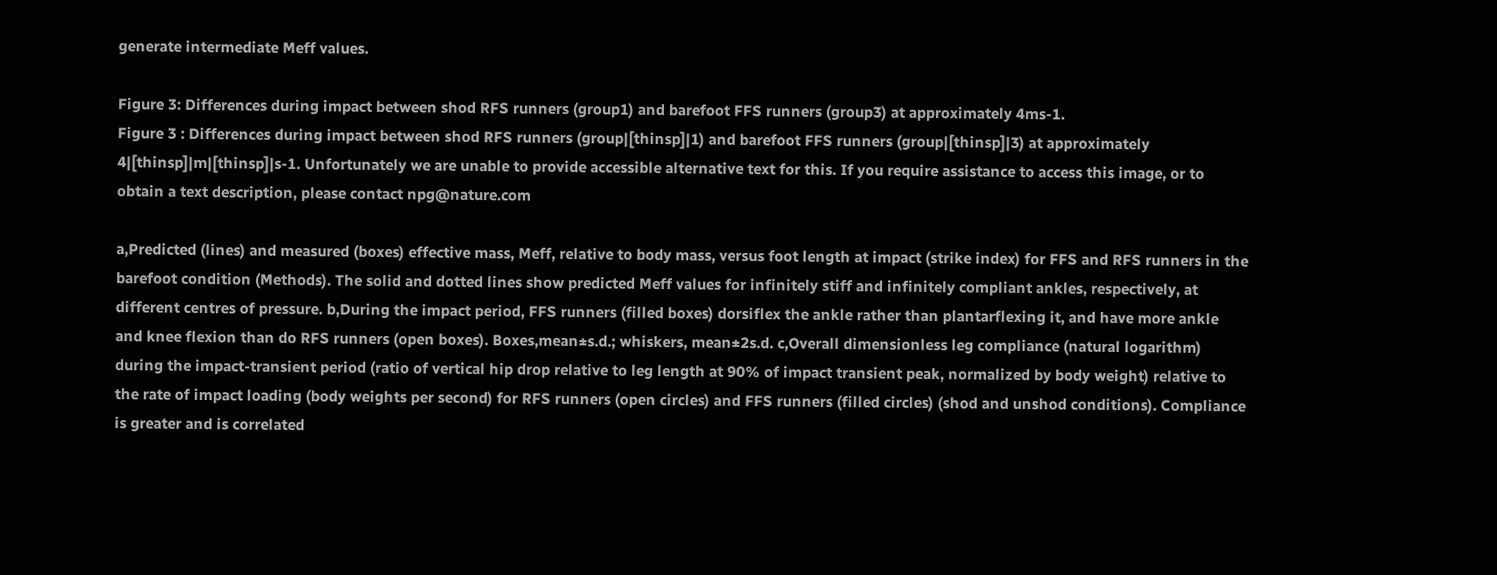generate intermediate Meff values.

Figure 3: Differences during impact between shod RFS runners (group1) and barefoot FFS runners (group3) at approximately 4ms-1.
Figure 3 : Differences during impact between shod RFS runners (group|[thinsp]|1) and barefoot FFS runners (group|[thinsp]|3) at approximately 4|[thinsp]|m|[thinsp]|s-1. Unfortunately we are unable to provide accessible alternative text for this. If you require assistance to access this image, or to obtain a text description, please contact npg@nature.com

a,Predicted (lines) and measured (boxes) effective mass, Meff, relative to body mass, versus foot length at impact (strike index) for FFS and RFS runners in the barefoot condition (Methods). The solid and dotted lines show predicted Meff values for infinitely stiff and infinitely compliant ankles, respectively, at different centres of pressure. b,During the impact period, FFS runners (filled boxes) dorsiflex the ankle rather than plantarflexing it, and have more ankle and knee flexion than do RFS runners (open boxes). Boxes,mean±s.d.; whiskers, mean±2s.d. c,Overall dimensionless leg compliance (natural logarithm) during the impact-transient period (ratio of vertical hip drop relative to leg length at 90% of impact transient peak, normalized by body weight) relative to the rate of impact loading (body weights per second) for RFS runners (open circles) and FFS runners (filled circles) (shod and unshod conditions). Compliance is greater and is correlated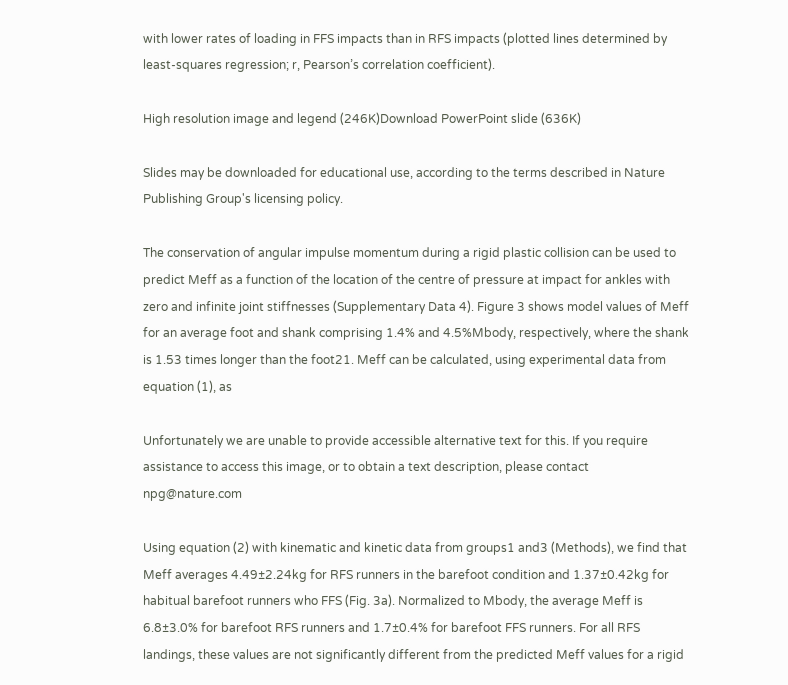with lower rates of loading in FFS impacts than in RFS impacts (plotted lines determined by least-squares regression; r, Pearson’s correlation coefficient).

High resolution image and legend (246K)Download PowerPoint slide (636K)

Slides may be downloaded for educational use, according to the terms described in Nature Publishing Group's licensing policy.

The conservation of angular impulse momentum during a rigid plastic collision can be used to predict Meff as a function of the location of the centre of pressure at impact for ankles with zero and infinite joint stiffnesses (Supplementary Data 4). Figure 3 shows model values of Meff for an average foot and shank comprising 1.4% and 4.5%Mbody, respectively, where the shank is 1.53 times longer than the foot21. Meff can be calculated, using experimental data from equation (1), as

Unfortunately we are unable to provide accessible alternative text for this. If you require assistance to access this image, or to obtain a text description, please contact npg@nature.com

Using equation (2) with kinematic and kinetic data from groups1 and3 (Methods), we find that Meff averages 4.49±2.24kg for RFS runners in the barefoot condition and 1.37±0.42kg for habitual barefoot runners who FFS (Fig. 3a). Normalized to Mbody, the average Meff is 6.8±3.0% for barefoot RFS runners and 1.7±0.4% for barefoot FFS runners. For all RFS landings, these values are not significantly different from the predicted Meff values for a rigid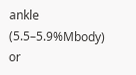ankle (5.5–5.9%Mbody) or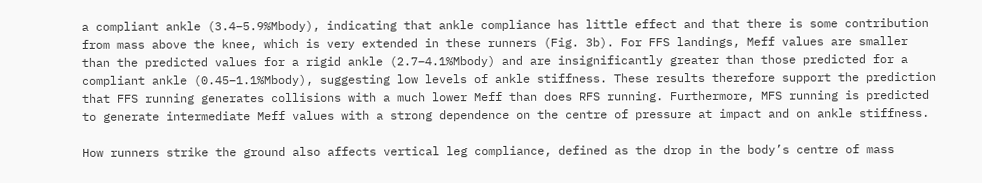a compliant ankle (3.4–5.9%Mbody), indicating that ankle compliance has little effect and that there is some contribution from mass above the knee, which is very extended in these runners (Fig. 3b). For FFS landings, Meff values are smaller than the predicted values for a rigid ankle (2.7–4.1%Mbody) and are insignificantly greater than those predicted for a compliant ankle (0.45–1.1%Mbody), suggesting low levels of ankle stiffness. These results therefore support the prediction that FFS running generates collisions with a much lower Meff than does RFS running. Furthermore, MFS running is predicted to generate intermediate Meff values with a strong dependence on the centre of pressure at impact and on ankle stiffness.

How runners strike the ground also affects vertical leg compliance, defined as the drop in the body’s centre of mass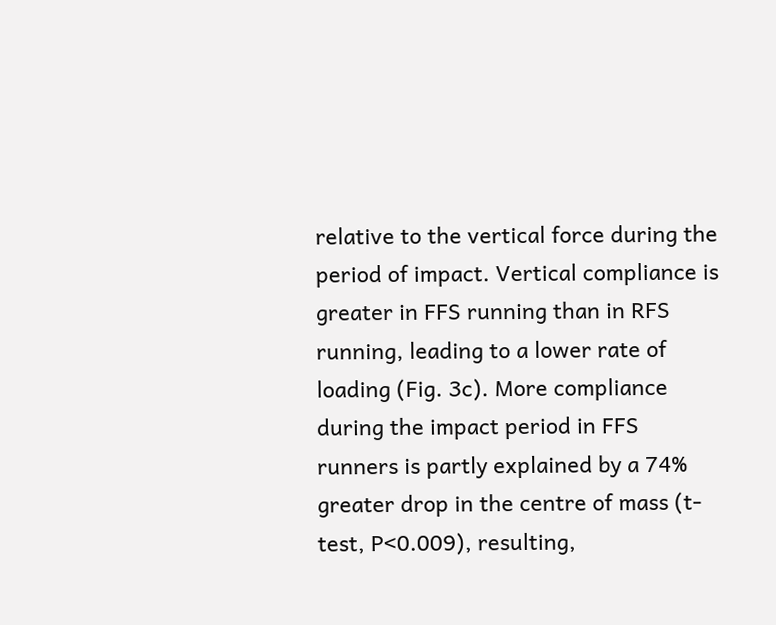relative to the vertical force during the period of impact. Vertical compliance is greater in FFS running than in RFS running, leading to a lower rate of loading (Fig. 3c). More compliance during the impact period in FFS runners is partly explained by a 74% greater drop in the centre of mass (t-test, P<0.009), resulting,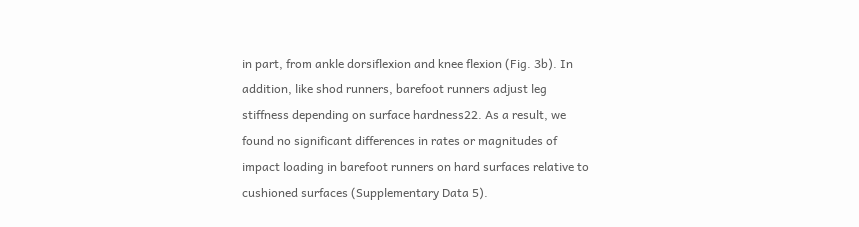in part, from ankle dorsiflexion and knee flexion (Fig. 3b). In addition, like shod runners, barefoot runners adjust leg stiffness depending on surface hardness22. As a result, we found no significant differences in rates or magnitudes of impact loading in barefoot runners on hard surfaces relative to cushioned surfaces (Supplementary Data 5).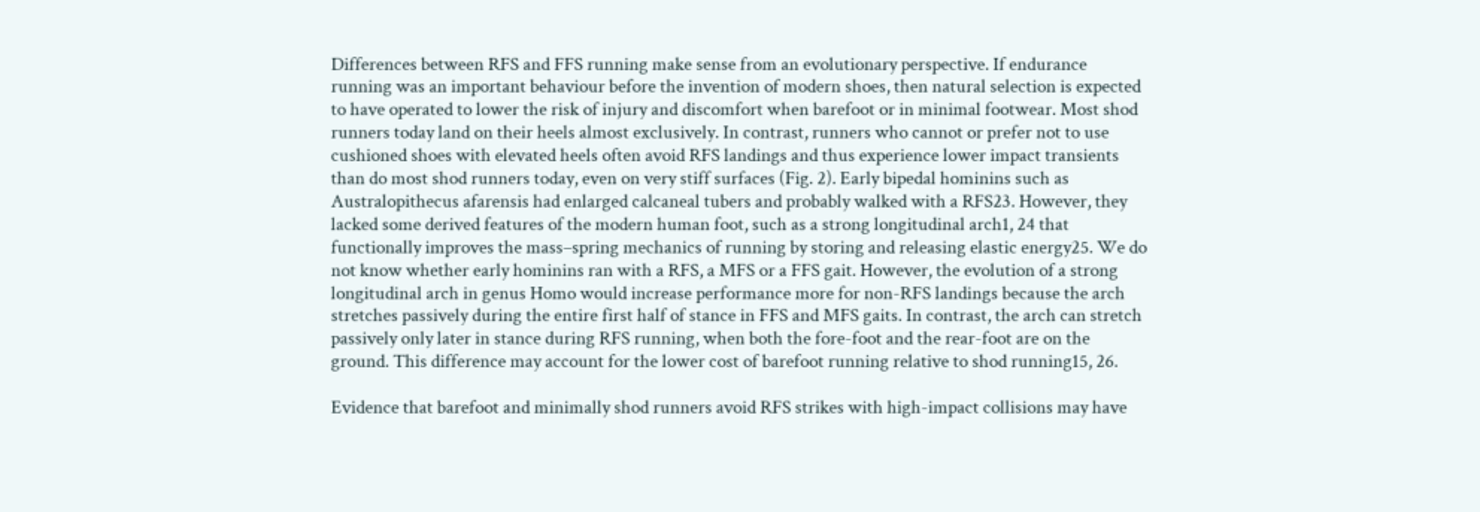Differences between RFS and FFS running make sense from an evolutionary perspective. If endurance running was an important behaviour before the invention of modern shoes, then natural selection is expected to have operated to lower the risk of injury and discomfort when barefoot or in minimal footwear. Most shod runners today land on their heels almost exclusively. In contrast, runners who cannot or prefer not to use cushioned shoes with elevated heels often avoid RFS landings and thus experience lower impact transients than do most shod runners today, even on very stiff surfaces (Fig. 2). Early bipedal hominins such as Australopithecus afarensis had enlarged calcaneal tubers and probably walked with a RFS23. However, they lacked some derived features of the modern human foot, such as a strong longitudinal arch1, 24 that functionally improves the mass–spring mechanics of running by storing and releasing elastic energy25. We do not know whether early hominins ran with a RFS, a MFS or a FFS gait. However, the evolution of a strong longitudinal arch in genus Homo would increase performance more for non-RFS landings because the arch stretches passively during the entire first half of stance in FFS and MFS gaits. In contrast, the arch can stretch passively only later in stance during RFS running, when both the fore-foot and the rear-foot are on the ground. This difference may account for the lower cost of barefoot running relative to shod running15, 26.

Evidence that barefoot and minimally shod runners avoid RFS strikes with high-impact collisions may have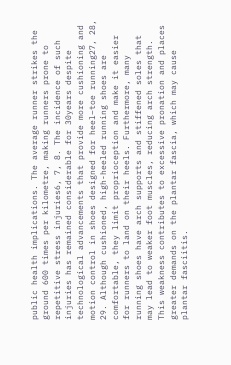public health implications. The average runner strikes the ground 600 times per kilometre, making runners prone to repetitive stress injuries6, 7, 8. The incidence of such injuries has remained considerable for 30years despite technological advancements that provide more cushioning and motion control in shoes designed for heel–toe running27, 28, 29. Although cushioned, high-heeled running shoes are comfortable, they limit proprioception and make it easier for runners to land on their heels. Furthermore, many running shoes have arch supports and stiffened soles that may lead to weaker foot muscles, reducing arch strength. This weakness contributes to excessive pronation and places greater demands on the plantar fascia, which may cause plantar fasciitis.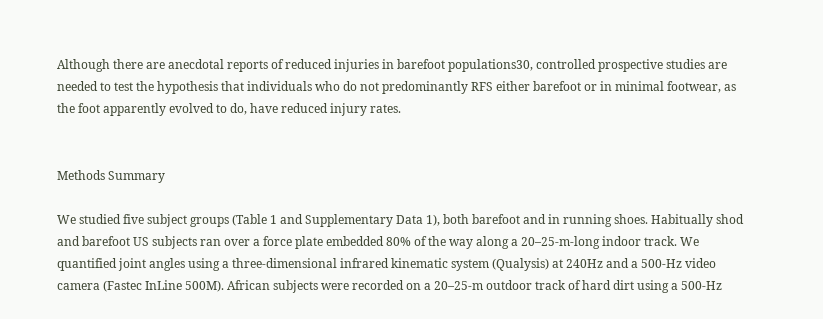Although there are anecdotal reports of reduced injuries in barefoot populations30, controlled prospective studies are needed to test the hypothesis that individuals who do not predominantly RFS either barefoot or in minimal footwear, as the foot apparently evolved to do, have reduced injury rates.


Methods Summary

We studied five subject groups (Table 1 and Supplementary Data 1), both barefoot and in running shoes. Habitually shod and barefoot US subjects ran over a force plate embedded 80% of the way along a 20–25-m-long indoor track. We quantified joint angles using a three-dimensional infrared kinematic system (Qualysis) at 240Hz and a 500-Hz video camera (Fastec InLine 500M). African subjects were recorded on a 20–25-m outdoor track of hard dirt using a 500-Hz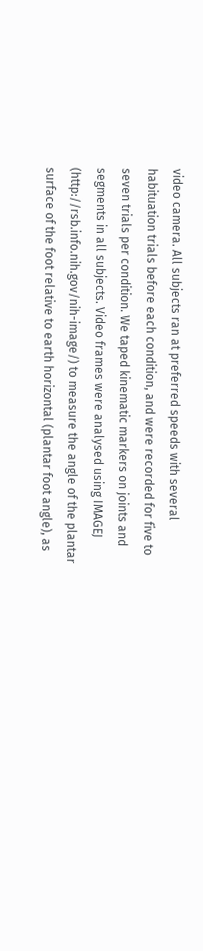video camera. All subjects ran at preferred speeds with several habituation trials before each condition, and were recorded for five to seven trials per condition. We taped kinematic markers on joints and segments in all subjects. Video frames were analysed using IMAGEJ (http://rsb.info.nih.gov/nih-image/) to measure the angle of the plantar surface of the foot relative to earth horizontal (plantar foot angle), as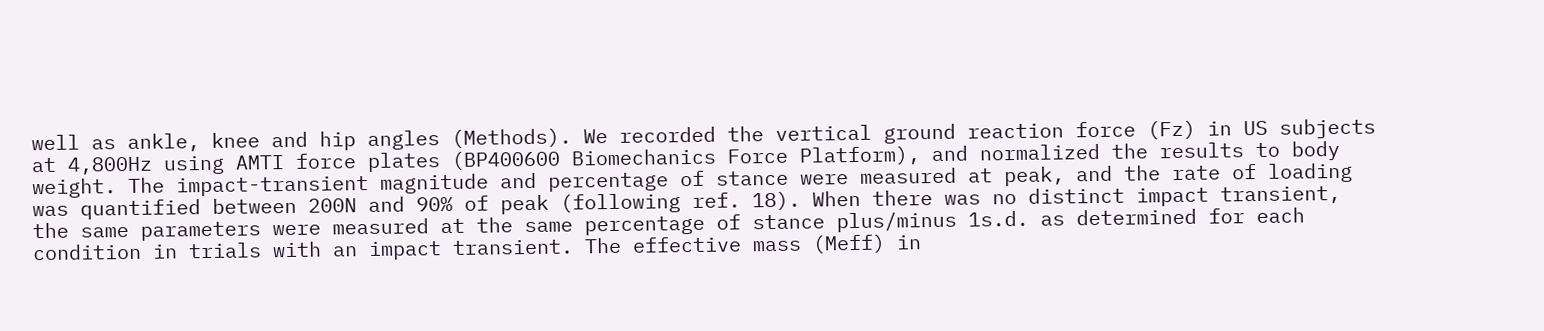well as ankle, knee and hip angles (Methods). We recorded the vertical ground reaction force (Fz) in US subjects at 4,800Hz using AMTI force plates (BP400600 Biomechanics Force Platform), and normalized the results to body weight. The impact-transient magnitude and percentage of stance were measured at peak, and the rate of loading was quantified between 200N and 90% of peak (following ref. 18). When there was no distinct impact transient, the same parameters were measured at the same percentage of stance plus/minus 1s.d. as determined for each condition in trials with an impact transient. The effective mass (Meff) in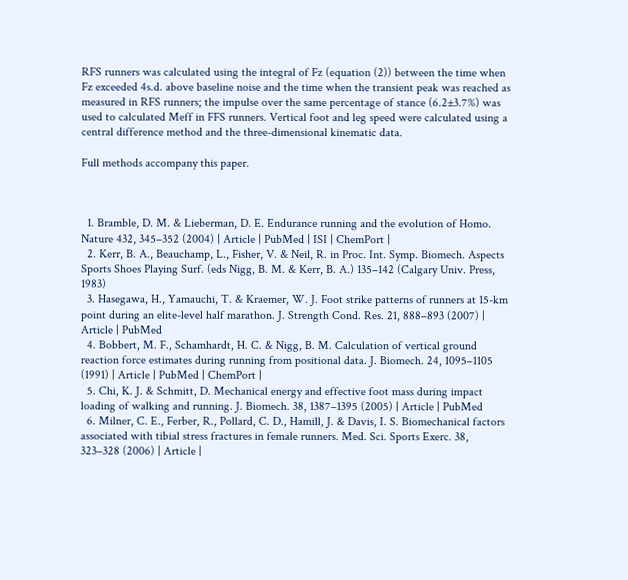RFS runners was calculated using the integral of Fz (equation (2)) between the time when Fz exceeded 4s.d. above baseline noise and the time when the transient peak was reached as measured in RFS runners; the impulse over the same percentage of stance (6.2±3.7%) was used to calculated Meff in FFS runners. Vertical foot and leg speed were calculated using a central difference method and the three-dimensional kinematic data.

Full methods accompany this paper.



  1. Bramble, D. M. & Lieberman, D. E. Endurance running and the evolution of Homo. Nature 432, 345–352 (2004) | Article | PubMed | ISI | ChemPort |
  2. Kerr, B. A., Beauchamp, L., Fisher, V. & Neil, R. in Proc. Int. Symp. Biomech. Aspects Sports Shoes Playing Surf. (eds Nigg, B. M. & Kerr, B. A.) 135–142 (Calgary Univ. Press, 1983)
  3. Hasegawa, H., Yamauchi, T. & Kraemer, W. J. Foot strike patterns of runners at 15-km point during an elite-level half marathon. J. Strength Cond. Res. 21, 888–893 (2007) | Article | PubMed
  4. Bobbert, M. F., Schamhardt, H. C. & Nigg, B. M. Calculation of vertical ground reaction force estimates during running from positional data. J. Biomech. 24, 1095–1105 (1991) | Article | PubMed | ChemPort |
  5. Chi, K. J. & Schmitt, D. Mechanical energy and effective foot mass during impact loading of walking and running. J. Biomech. 38, 1387–1395 (2005) | Article | PubMed
  6. Milner, C. E., Ferber, R., Pollard, C. D., Hamill, J. & Davis, I. S. Biomechanical factors associated with tibial stress fractures in female runners. Med. Sci. Sports Exerc. 38, 323–328 (2006) | Article |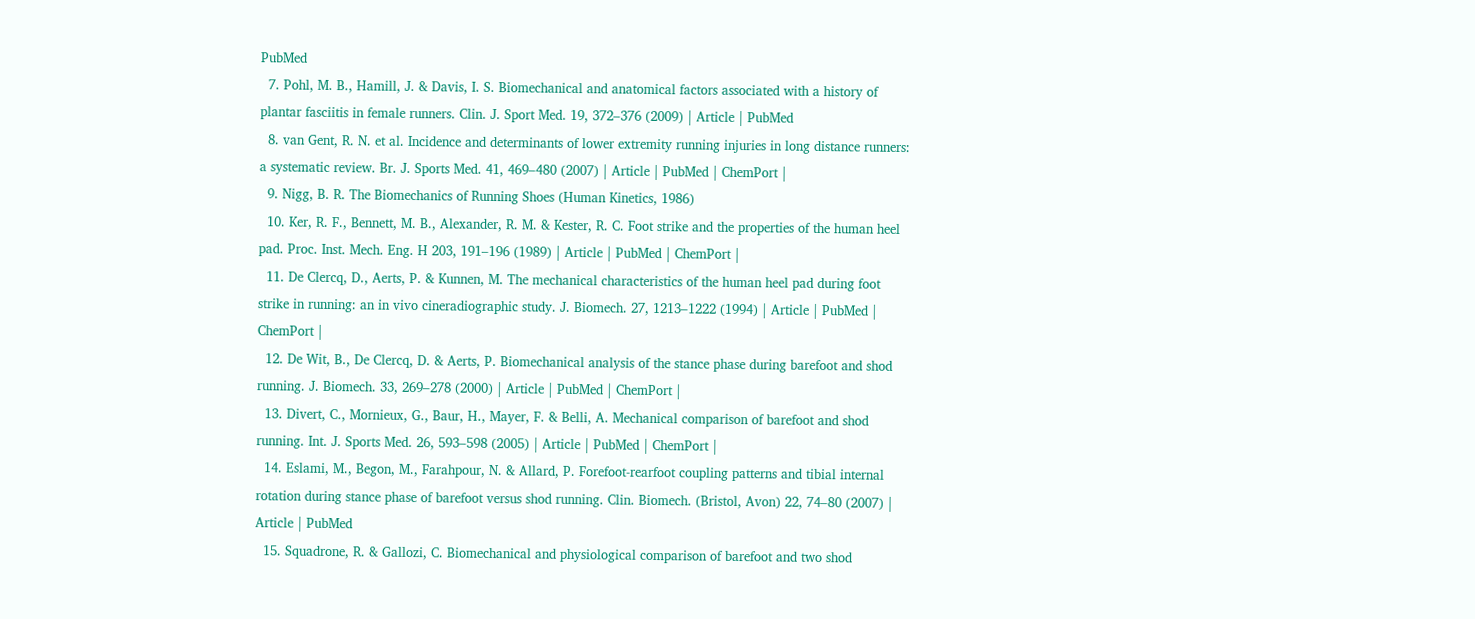PubMed
  7. Pohl, M. B., Hamill, J. & Davis, I. S. Biomechanical and anatomical factors associated with a history of plantar fasciitis in female runners. Clin. J. Sport Med. 19, 372–376 (2009) | Article | PubMed
  8. van Gent, R. N. et al. Incidence and determinants of lower extremity running injuries in long distance runners: a systematic review. Br. J. Sports Med. 41, 469–480 (2007) | Article | PubMed | ChemPort |
  9. Nigg, B. R. The Biomechanics of Running Shoes (Human Kinetics, 1986)
  10. Ker, R. F., Bennett, M. B., Alexander, R. M. & Kester, R. C. Foot strike and the properties of the human heel pad. Proc. Inst. Mech. Eng. H 203, 191–196 (1989) | Article | PubMed | ChemPort |
  11. De Clercq, D., Aerts, P. & Kunnen, M. The mechanical characteristics of the human heel pad during foot strike in running: an in vivo cineradiographic study. J. Biomech. 27, 1213–1222 (1994) | Article | PubMed | ChemPort |
  12. De Wit, B., De Clercq, D. & Aerts, P. Biomechanical analysis of the stance phase during barefoot and shod running. J. Biomech. 33, 269–278 (2000) | Article | PubMed | ChemPort |
  13. Divert, C., Mornieux, G., Baur, H., Mayer, F. & Belli, A. Mechanical comparison of barefoot and shod running. Int. J. Sports Med. 26, 593–598 (2005) | Article | PubMed | ChemPort |
  14. Eslami, M., Begon, M., Farahpour, N. & Allard, P. Forefoot-rearfoot coupling patterns and tibial internal rotation during stance phase of barefoot versus shod running. Clin. Biomech. (Bristol, Avon) 22, 74–80 (2007) | Article | PubMed
  15. Squadrone, R. & Gallozi, C. Biomechanical and physiological comparison of barefoot and two shod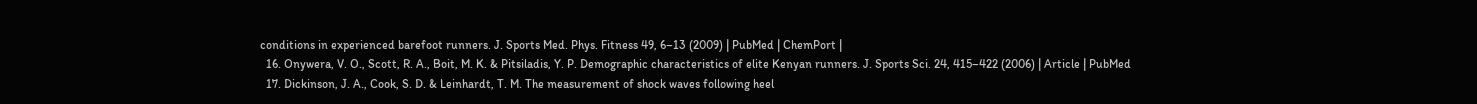conditions in experienced barefoot runners. J. Sports Med. Phys. Fitness 49, 6–13 (2009) | PubMed | ChemPort |
  16. Onywera, V. O., Scott, R. A., Boit, M. K. & Pitsiladis, Y. P. Demographic characteristics of elite Kenyan runners. J. Sports Sci. 24, 415–422 (2006) | Article | PubMed
  17. Dickinson, J. A., Cook, S. D. & Leinhardt, T. M. The measurement of shock waves following heel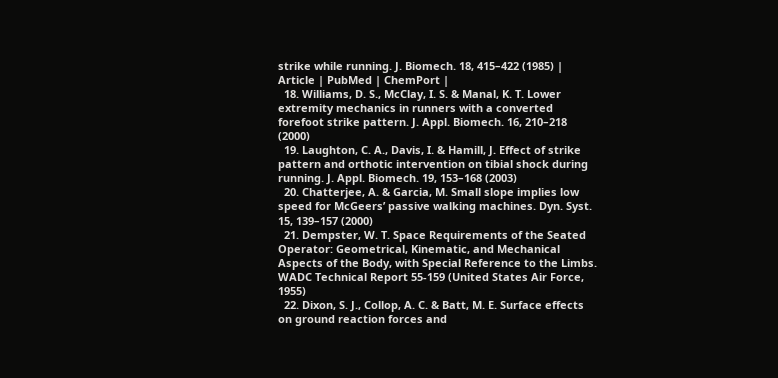strike while running. J. Biomech. 18, 415–422 (1985) | Article | PubMed | ChemPort |
  18. Williams, D. S., McClay, I. S. & Manal, K. T. Lower extremity mechanics in runners with a converted forefoot strike pattern. J. Appl. Biomech. 16, 210–218 (2000)
  19. Laughton, C. A., Davis, I. & Hamill, J. Effect of strike pattern and orthotic intervention on tibial shock during running. J. Appl. Biomech. 19, 153–168 (2003)
  20. Chatterjee, A. & Garcia, M. Small slope implies low speed for McGeers’ passive walking machines. Dyn. Syst. 15, 139–157 (2000)
  21. Dempster, W. T. Space Requirements of the Seated Operator: Geometrical, Kinematic, and Mechanical Aspects of the Body, with Special Reference to the Limbs. WADC Technical Report 55-159 (United States Air Force, 1955)
  22. Dixon, S. J., Collop, A. C. & Batt, M. E. Surface effects on ground reaction forces and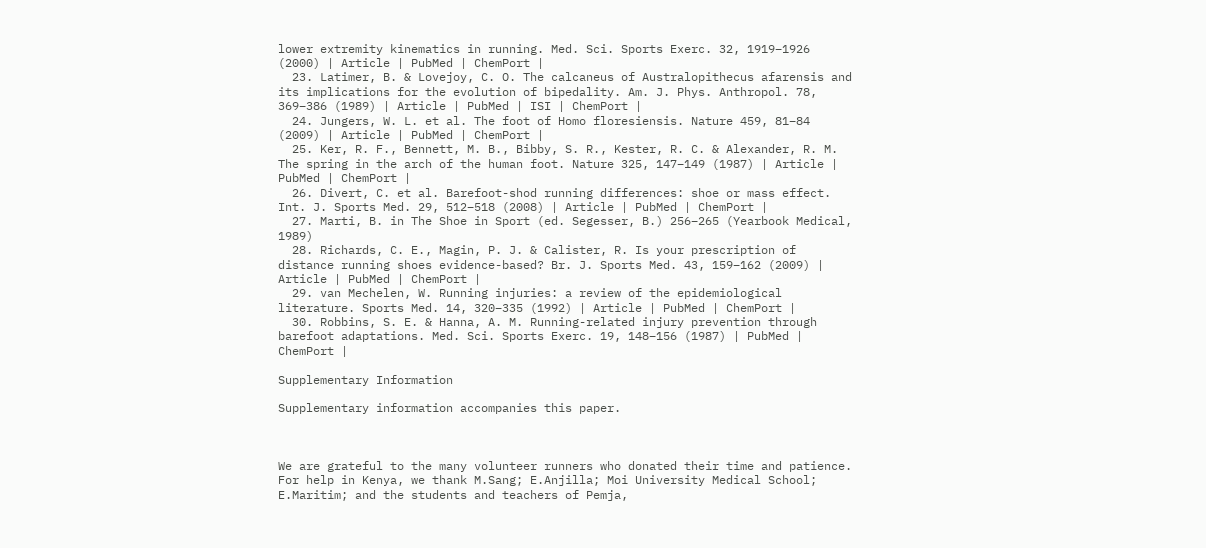lower extremity kinematics in running. Med. Sci. Sports Exerc. 32, 1919–1926 (2000) | Article | PubMed | ChemPort |
  23. Latimer, B. & Lovejoy, C. O. The calcaneus of Australopithecus afarensis and its implications for the evolution of bipedality. Am. J. Phys. Anthropol. 78, 369–386 (1989) | Article | PubMed | ISI | ChemPort |
  24. Jungers, W. L. et al. The foot of Homo floresiensis. Nature 459, 81–84 (2009) | Article | PubMed | ChemPort |
  25. Ker, R. F., Bennett, M. B., Bibby, S. R., Kester, R. C. & Alexander, R. M. The spring in the arch of the human foot. Nature 325, 147–149 (1987) | Article | PubMed | ChemPort |
  26. Divert, C. et al. Barefoot-shod running differences: shoe or mass effect. Int. J. Sports Med. 29, 512–518 (2008) | Article | PubMed | ChemPort |
  27. Marti, B. in The Shoe in Sport (ed. Segesser, B.) 256–265 (Yearbook Medical, 1989)
  28. Richards, C. E., Magin, P. J. & Calister, R. Is your prescription of distance running shoes evidence-based? Br. J. Sports Med. 43, 159–162 (2009) | Article | PubMed | ChemPort |
  29. van Mechelen, W. Running injuries: a review of the epidemiological literature. Sports Med. 14, 320–335 (1992) | Article | PubMed | ChemPort |
  30. Robbins, S. E. & Hanna, A. M. Running-related injury prevention through barefoot adaptations. Med. Sci. Sports Exerc. 19, 148–156 (1987) | PubMed | ChemPort |

Supplementary Information

Supplementary information accompanies this paper.



We are grateful to the many volunteer runners who donated their time and patience. For help in Kenya, we thank M.Sang; E.Anjilla; Moi University Medical School; E.Maritim; and the students and teachers of Pemja,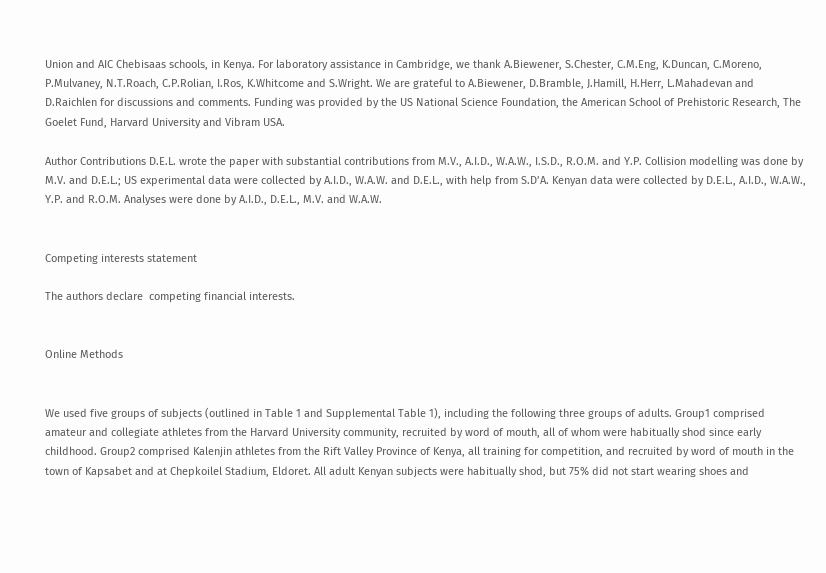Union and AIC Chebisaas schools, in Kenya. For laboratory assistance in Cambridge, we thank A.Biewener, S.Chester, C.M.Eng, K.Duncan, C.Moreno, P.Mulvaney, N.T.Roach, C.P.Rolian, I.Ros, K.Whitcome and S.Wright. We are grateful to A.Biewener, D.Bramble, J.Hamill, H.Herr, L.Mahadevan and D.Raichlen for discussions and comments. Funding was provided by the US National Science Foundation, the American School of Prehistoric Research, The Goelet Fund, Harvard University and Vibram USA.

Author Contributions D.E.L. wrote the paper with substantial contributions from M.V., A.I.D., W.A.W., I.S.D., R.O.M. and Y.P. Collision modelling was done by M.V. and D.E.L.; US experimental data were collected by A.I.D., W.A.W. and D.E.L., with help from S.D’A. Kenyan data were collected by D.E.L., A.I.D., W.A.W., Y.P. and R.O.M. Analyses were done by A.I.D., D.E.L., M.V. and W.A.W.


Competing interests statement

The authors declare  competing financial interests.


Online Methods


We used five groups of subjects (outlined in Table 1 and Supplemental Table 1), including the following three groups of adults. Group1 comprised amateur and collegiate athletes from the Harvard University community, recruited by word of mouth, all of whom were habitually shod since early childhood. Group2 comprised Kalenjin athletes from the Rift Valley Province of Kenya, all training for competition, and recruited by word of mouth in the town of Kapsabet and at Chepkoilel Stadium, Eldoret. All adult Kenyan subjects were habitually shod, but 75% did not start wearing shoes and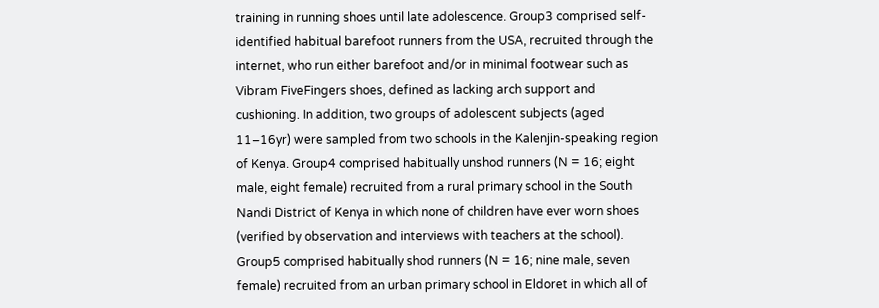training in running shoes until late adolescence. Group3 comprised self-identified habitual barefoot runners from the USA, recruited through the internet, who run either barefoot and/or in minimal footwear such as Vibram FiveFingers shoes, defined as lacking arch support and cushioning. In addition, two groups of adolescent subjects (aged 11–16yr) were sampled from two schools in the Kalenjin-speaking region of Kenya. Group4 comprised habitually unshod runners (N = 16; eight male, eight female) recruited from a rural primary school in the South Nandi District of Kenya in which none of children have ever worn shoes (verified by observation and interviews with teachers at the school). Group5 comprised habitually shod runners (N = 16; nine male, seven female) recruited from an urban primary school in Eldoret in which all of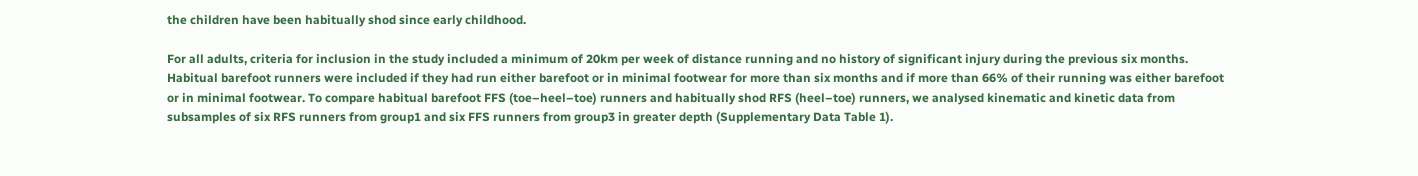the children have been habitually shod since early childhood.

For all adults, criteria for inclusion in the study included a minimum of 20km per week of distance running and no history of significant injury during the previous six months. Habitual barefoot runners were included if they had run either barefoot or in minimal footwear for more than six months and if more than 66% of their running was either barefoot or in minimal footwear. To compare habitual barefoot FFS (toe–heel–toe) runners and habitually shod RFS (heel–toe) runners, we analysed kinematic and kinetic data from subsamples of six RFS runners from group1 and six FFS runners from group3 in greater depth (Supplementary Data Table 1).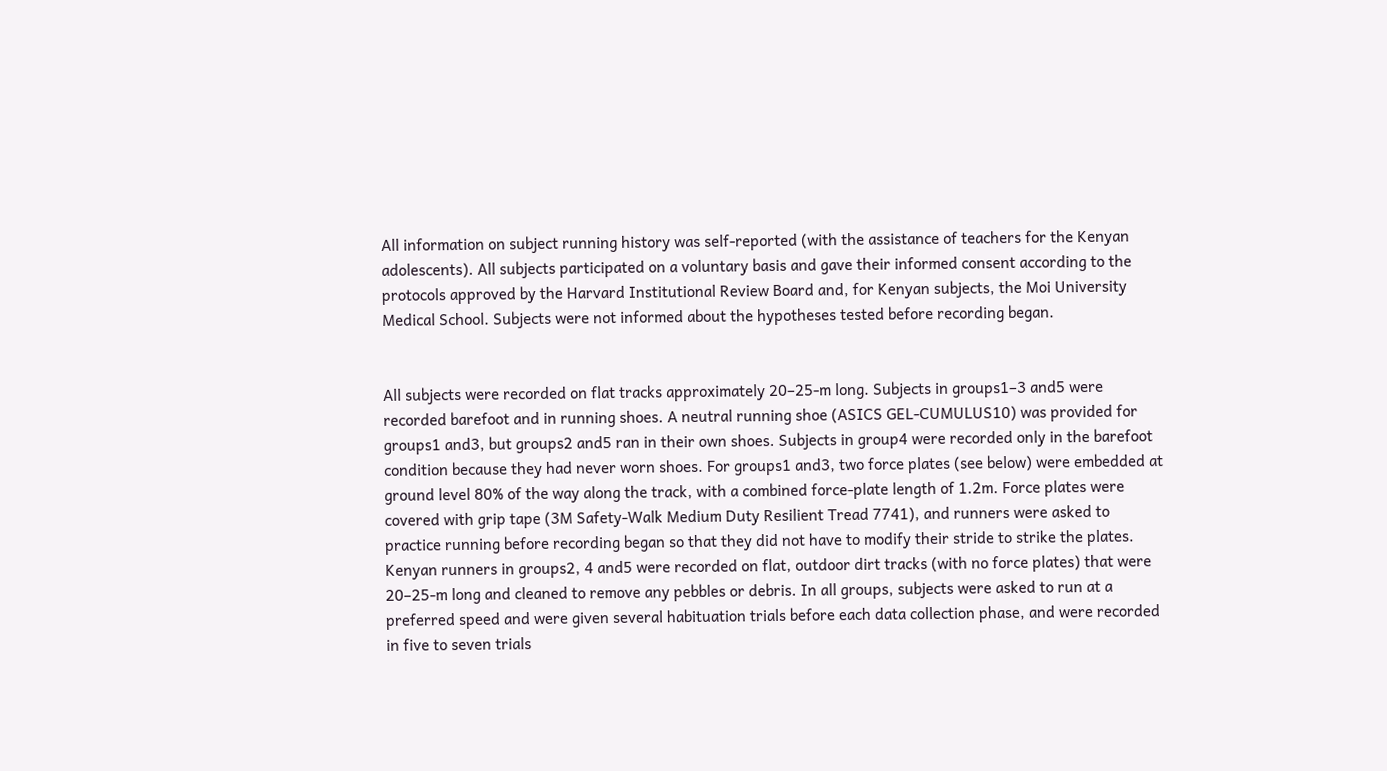All information on subject running history was self-reported (with the assistance of teachers for the Kenyan adolescents). All subjects participated on a voluntary basis and gave their informed consent according to the protocols approved by the Harvard Institutional Review Board and, for Kenyan subjects, the Moi University Medical School. Subjects were not informed about the hypotheses tested before recording began.


All subjects were recorded on flat tracks approximately 20–25-m long. Subjects in groups1–3 and5 were recorded barefoot and in running shoes. A neutral running shoe (ASICS GEL-CUMULUS10) was provided for groups1 and3, but groups2 and5 ran in their own shoes. Subjects in group4 were recorded only in the barefoot condition because they had never worn shoes. For groups1 and3, two force plates (see below) were embedded at ground level 80% of the way along the track, with a combined force-plate length of 1.2m. Force plates were covered with grip tape (3M Safety-Walk Medium Duty Resilient Tread 7741), and runners were asked to practice running before recording began so that they did not have to modify their stride to strike the plates. Kenyan runners in groups2, 4 and5 were recorded on flat, outdoor dirt tracks (with no force plates) that were 20–25-m long and cleaned to remove any pebbles or debris. In all groups, subjects were asked to run at a preferred speed and were given several habituation trials before each data collection phase, and were recorded in five to seven trials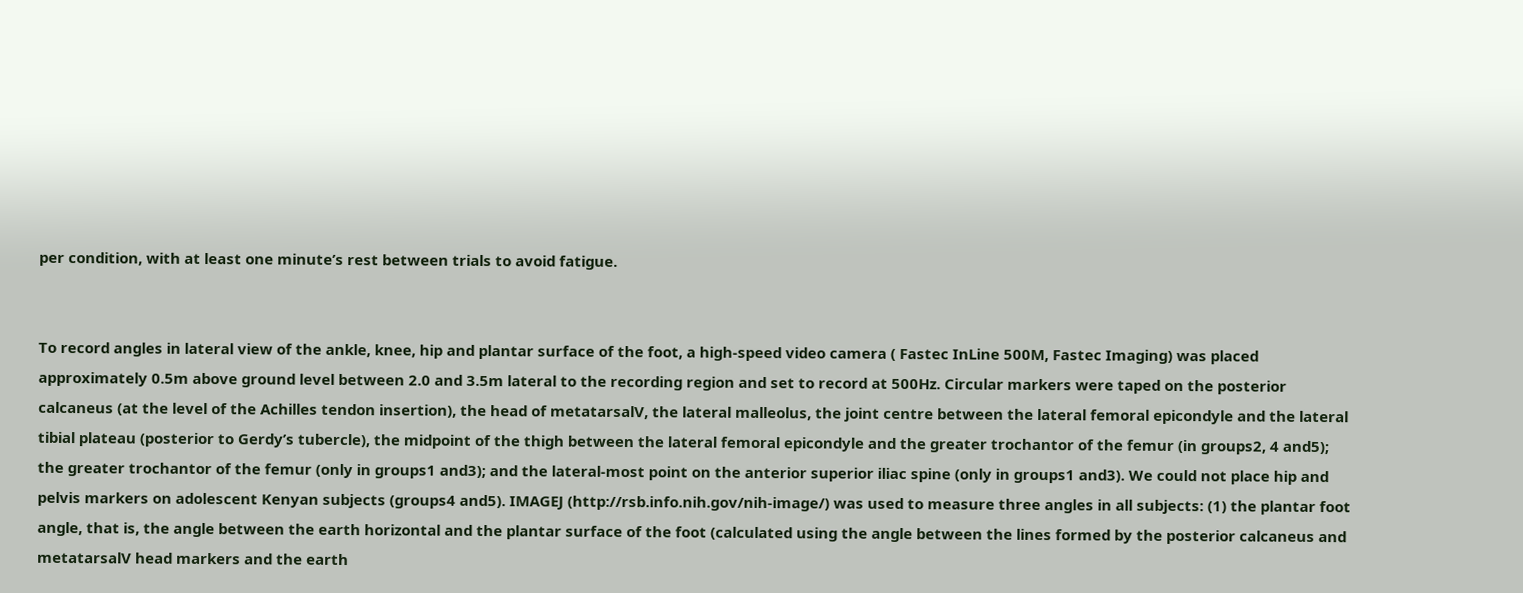per condition, with at least one minute’s rest between trials to avoid fatigue.


To record angles in lateral view of the ankle, knee, hip and plantar surface of the foot, a high-speed video camera ( Fastec InLine 500M, Fastec Imaging) was placed approximately 0.5m above ground level between 2.0 and 3.5m lateral to the recording region and set to record at 500Hz. Circular markers were taped on the posterior calcaneus (at the level of the Achilles tendon insertion), the head of metatarsalV, the lateral malleolus, the joint centre between the lateral femoral epicondyle and the lateral tibial plateau (posterior to Gerdy’s tubercle), the midpoint of the thigh between the lateral femoral epicondyle and the greater trochantor of the femur (in groups2, 4 and5); the greater trochantor of the femur (only in groups1 and3); and the lateral-most point on the anterior superior iliac spine (only in groups1 and3). We could not place hip and pelvis markers on adolescent Kenyan subjects (groups4 and5). IMAGEJ (http://rsb.info.nih.gov/nih-image/) was used to measure three angles in all subjects: (1) the plantar foot angle, that is, the angle between the earth horizontal and the plantar surface of the foot (calculated using the angle between the lines formed by the posterior calcaneus and metatarsalV head markers and the earth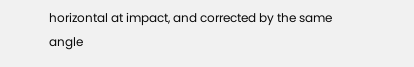horizontal at impact, and corrected by the same angle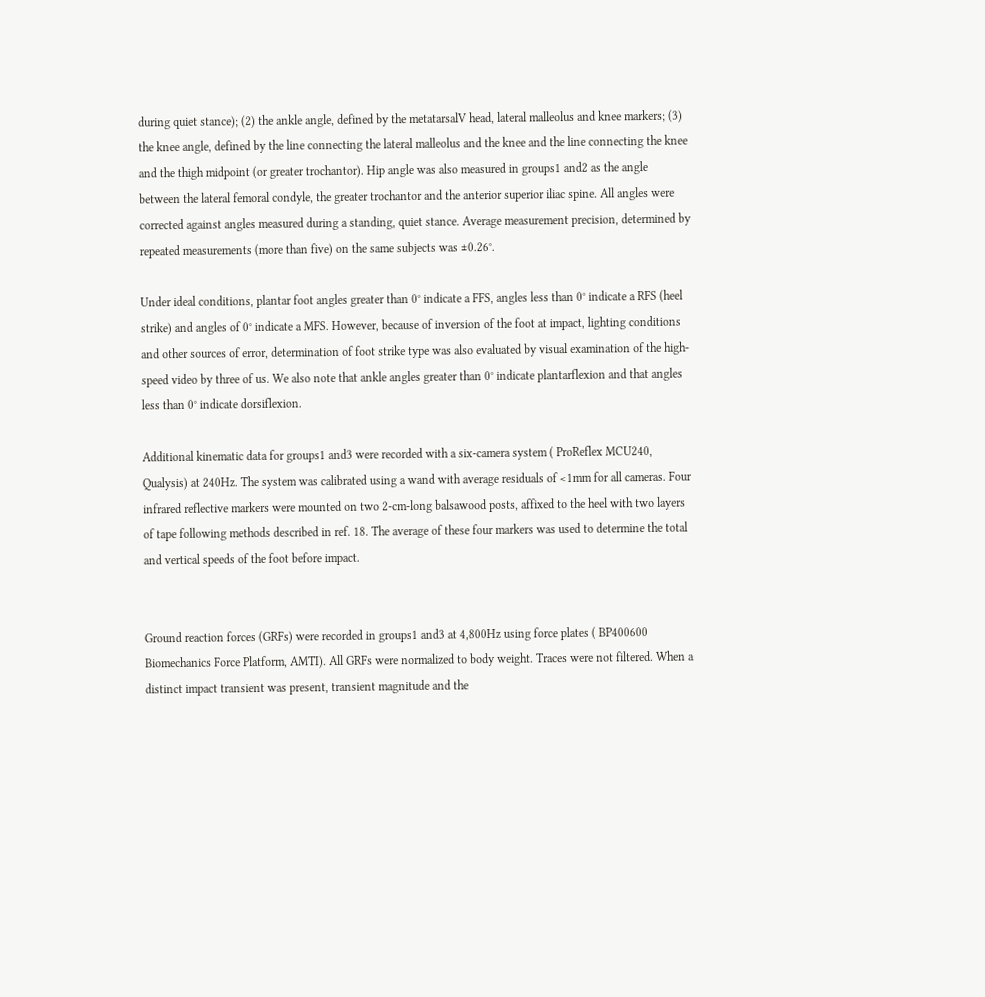during quiet stance); (2) the ankle angle, defined by the metatarsalV head, lateral malleolus and knee markers; (3) the knee angle, defined by the line connecting the lateral malleolus and the knee and the line connecting the knee and the thigh midpoint (or greater trochantor). Hip angle was also measured in groups1 and2 as the angle between the lateral femoral condyle, the greater trochantor and the anterior superior iliac spine. All angles were corrected against angles measured during a standing, quiet stance. Average measurement precision, determined by repeated measurements (more than five) on the same subjects was ±0.26°.

Under ideal conditions, plantar foot angles greater than 0° indicate a FFS, angles less than 0° indicate a RFS (heel strike) and angles of 0° indicate a MFS. However, because of inversion of the foot at impact, lighting conditions and other sources of error, determination of foot strike type was also evaluated by visual examination of the high-speed video by three of us. We also note that ankle angles greater than 0° indicate plantarflexion and that angles less than 0° indicate dorsiflexion.

Additional kinematic data for groups1 and3 were recorded with a six-camera system ( ProReflex MCU240, Qualysis) at 240Hz. The system was calibrated using a wand with average residuals of <1mm for all cameras. Four infrared reflective markers were mounted on two 2-cm-long balsawood posts, affixed to the heel with two layers of tape following methods described in ref. 18. The average of these four markers was used to determine the total and vertical speeds of the foot before impact.


Ground reaction forces (GRFs) were recorded in groups1 and3 at 4,800Hz using force plates ( BP400600 Biomechanics Force Platform, AMTI). All GRFs were normalized to body weight. Traces were not filtered. When a distinct impact transient was present, transient magnitude and the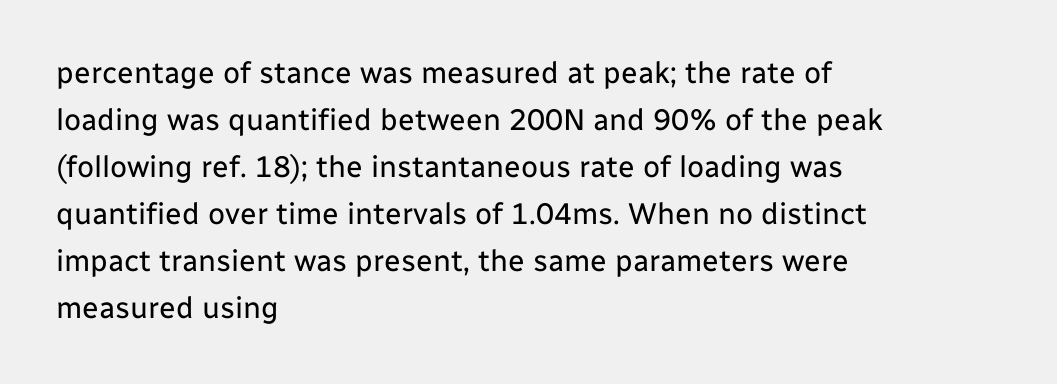percentage of stance was measured at peak; the rate of loading was quantified between 200N and 90% of the peak (following ref. 18); the instantaneous rate of loading was quantified over time intervals of 1.04ms. When no distinct impact transient was present, the same parameters were measured using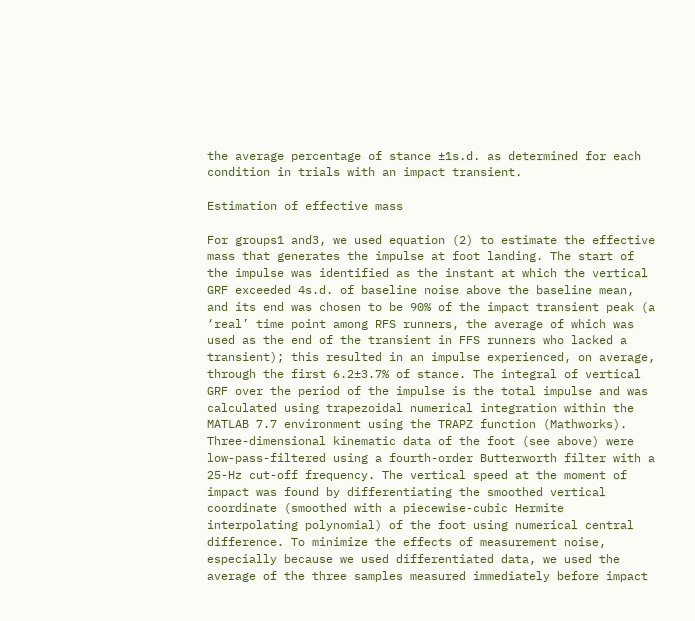the average percentage of stance ±1s.d. as determined for each condition in trials with an impact transient.

Estimation of effective mass

For groups1 and3, we used equation (2) to estimate the effective mass that generates the impulse at foot landing. The start of the impulse was identified as the instant at which the vertical GRF exceeded 4s.d. of baseline noise above the baseline mean, and its end was chosen to be 90% of the impact transient peak (a ‘real’ time point among RFS runners, the average of which was used as the end of the transient in FFS runners who lacked a transient); this resulted in an impulse experienced, on average, through the first 6.2±3.7% of stance. The integral of vertical GRF over the period of the impulse is the total impulse and was calculated using trapezoidal numerical integration within the MATLAB 7.7 environment using the TRAPZ function (Mathworks). Three-dimensional kinematic data of the foot (see above) were low-pass-filtered using a fourth-order Butterworth filter with a 25-Hz cut-off frequency. The vertical speed at the moment of impact was found by differentiating the smoothed vertical coordinate (smoothed with a piecewise-cubic Hermite interpolating polynomial) of the foot using numerical central difference. To minimize the effects of measurement noise, especially because we used differentiated data, we used the average of the three samples measured immediately before impact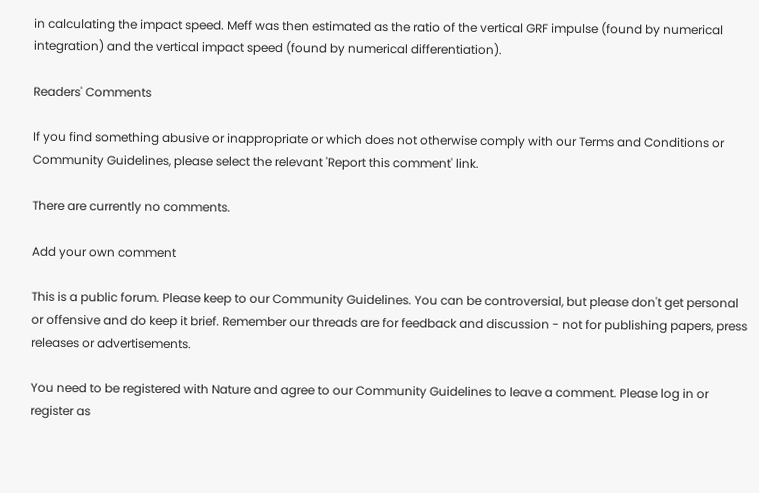in calculating the impact speed. Meff was then estimated as the ratio of the vertical GRF impulse (found by numerical integration) and the vertical impact speed (found by numerical differentiation).

Readers' Comments

If you find something abusive or inappropriate or which does not otherwise comply with our Terms and Conditions or Community Guidelines, please select the relevant 'Report this comment' link.

There are currently no comments.

Add your own comment

This is a public forum. Please keep to our Community Guidelines. You can be controversial, but please don't get personal or offensive and do keep it brief. Remember our threads are for feedback and discussion - not for publishing papers, press releases or advertisements.

You need to be registered with Nature and agree to our Community Guidelines to leave a comment. Please log in or register as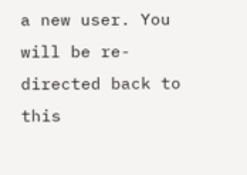a new user. You will be re-directed back to this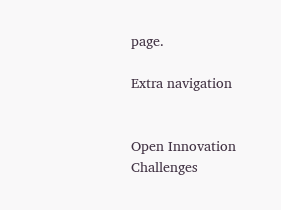page.

Extra navigation


Open Innovation Challenges